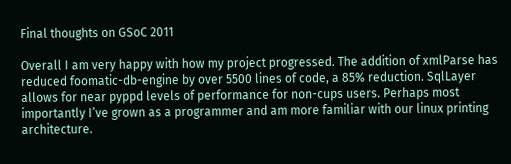Final thoughts on GSoC 2011

Overall I am very happy with how my project progressed. The addition of xmlParse has reduced foomatic-db-engine by over 5500 lines of code, a 85% reduction. SqlLayer allows for near pyppd levels of performance for non-cups users. Perhaps most importantly I’ve grown as a programmer and am more familiar with our linux printing architecture.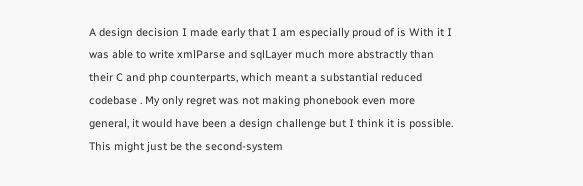A design decision I made early that I am especially proud of is With it I was able to write xmlParse and sqlLayer much more abstractly than their C and php counterparts, which meant a substantial reduced codebase . My only regret was not making phonebook even more general, it would have been a design challenge but I think it is possible. This might just be the second-system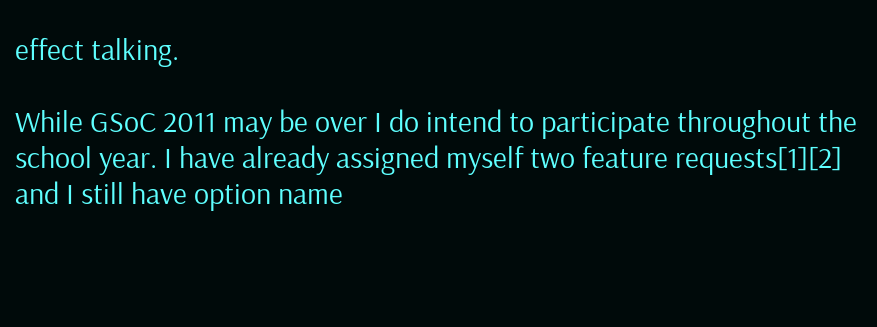effect talking.

While GSoC 2011 may be over I do intend to participate throughout the school year. I have already assigned myself two feature requests[1][2] and I still have option name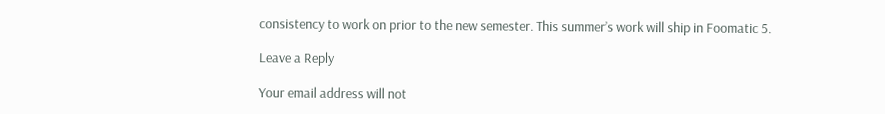consistency to work on prior to the new semester. This summer’s work will ship in Foomatic 5.

Leave a Reply

Your email address will not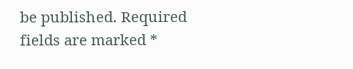be published. Required fields are marked *